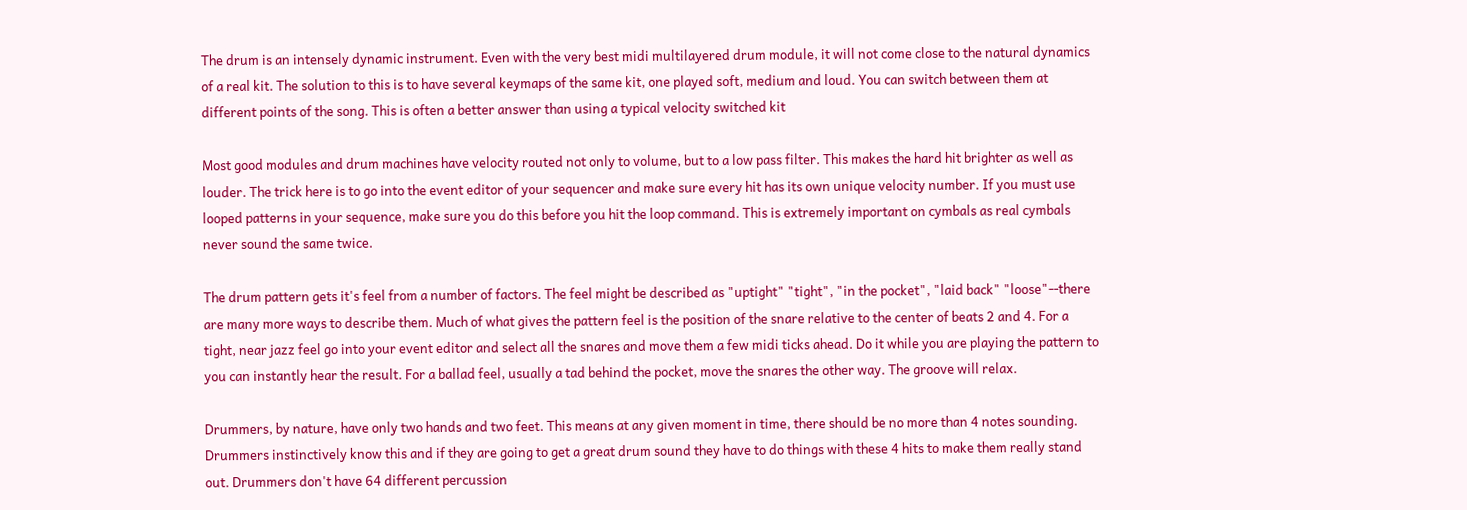The drum is an intensely dynamic instrument. Even with the very best midi multilayered drum module, it will not come close to the natural dynamics of a real kit. The solution to this is to have several keymaps of the same kit, one played soft, medium and loud. You can switch between them at different points of the song. This is often a better answer than using a typical velocity switched kit

Most good modules and drum machines have velocity routed not only to volume, but to a low pass filter. This makes the hard hit brighter as well as louder. The trick here is to go into the event editor of your sequencer and make sure every hit has its own unique velocity number. If you must use looped patterns in your sequence, make sure you do this before you hit the loop command. This is extremely important on cymbals as real cymbals never sound the same twice.

The drum pattern gets it's feel from a number of factors. The feel might be described as "uptight" "tight", "in the pocket", "laid back" "loose"--there are many more ways to describe them. Much of what gives the pattern feel is the position of the snare relative to the center of beats 2 and 4. For a tight, near jazz feel go into your event editor and select all the snares and move them a few midi ticks ahead. Do it while you are playing the pattern to you can instantly hear the result. For a ballad feel, usually a tad behind the pocket, move the snares the other way. The groove will relax.

Drummers, by nature, have only two hands and two feet. This means at any given moment in time, there should be no more than 4 notes sounding. Drummers instinctively know this and if they are going to get a great drum sound they have to do things with these 4 hits to make them really stand out. Drummers don't have 64 different percussion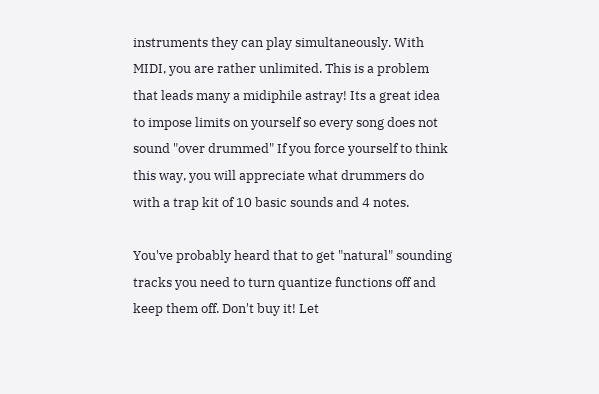instruments they can play simultaneously. With MIDI, you are rather unlimited. This is a problem that leads many a midiphile astray! Its a great idea to impose limits on yourself so every song does not sound "over drummed" If you force yourself to think this way, you will appreciate what drummers do with a trap kit of 10 basic sounds and 4 notes.

You've probably heard that to get "natural" sounding tracks you need to turn quantize functions off and keep them off. Don't buy it! Let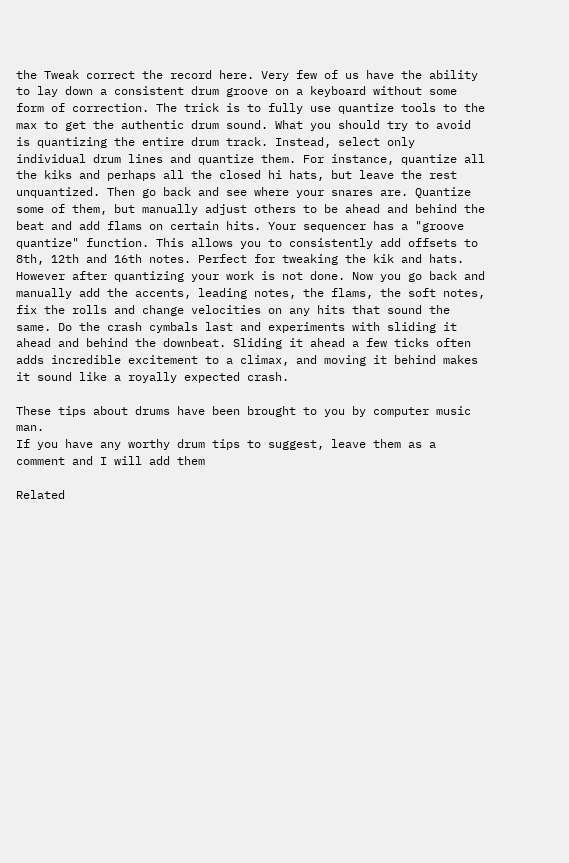the Tweak correct the record here. Very few of us have the ability to lay down a consistent drum groove on a keyboard without some form of correction. The trick is to fully use quantize tools to the max to get the authentic drum sound. What you should try to avoid is quantizing the entire drum track. Instead, select only individual drum lines and quantize them. For instance, quantize all the kiks and perhaps all the closed hi hats, but leave the rest unquantized. Then go back and see where your snares are. Quantize some of them, but manually adjust others to be ahead and behind the beat and add flams on certain hits. Your sequencer has a "groove quantize" function. This allows you to consistently add offsets to 8th, 12th and 16th notes. Perfect for tweaking the kik and hats. However after quantizing your work is not done. Now you go back and manually add the accents, leading notes, the flams, the soft notes, fix the rolls and change velocities on any hits that sound the same. Do the crash cymbals last and experiments with sliding it ahead and behind the downbeat. Sliding it ahead a few ticks often adds incredible excitement to a climax, and moving it behind makes it sound like a royally expected crash.

These tips about drums have been brought to you by computer music man.
If you have any worthy drum tips to suggest, leave them as a comment and I will add them

Related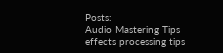Posts:
Audio Mastering Tips
effects processing tips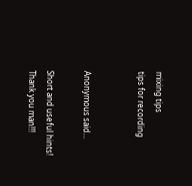mixing tips
tips for recording


Anonymous said...

Short and useful hints! Thank you man!!!